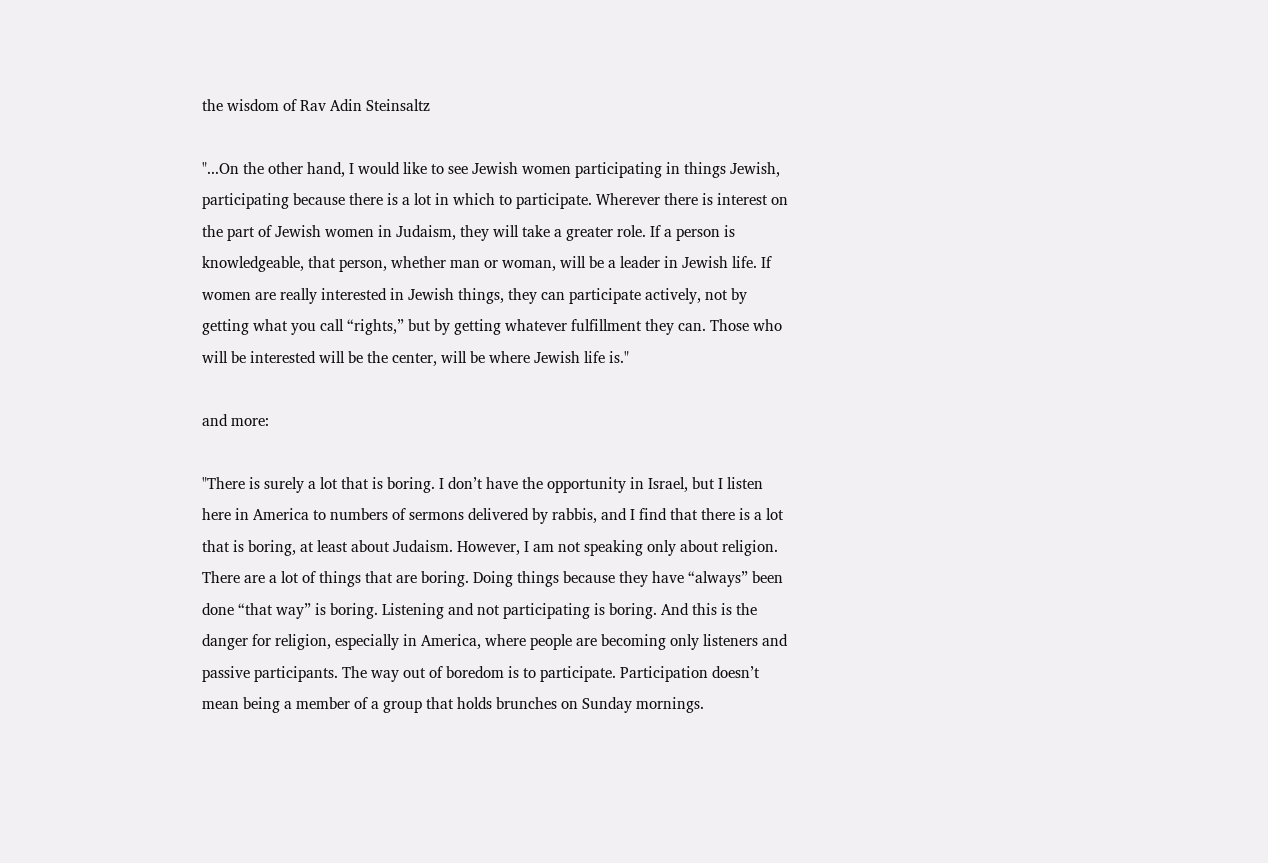the wisdom of Rav Adin Steinsaltz

"...On the other hand, I would like to see Jewish women participating in things Jewish, participating because there is a lot in which to participate. Wherever there is interest on the part of Jewish women in Judaism, they will take a greater role. If a person is knowledgeable, that person, whether man or woman, will be a leader in Jewish life. If women are really interested in Jewish things, they can participate actively, not by getting what you call “rights,” but by getting whatever fulfillment they can. Those who will be interested will be the center, will be where Jewish life is."

and more:

"There is surely a lot that is boring. I don’t have the opportunity in Israel, but I listen here in America to numbers of sermons delivered by rabbis, and I find that there is a lot that is boring, at least about Judaism. However, I am not speaking only about religion. There are a lot of things that are boring. Doing things because they have “always” been done “that way” is boring. Listening and not participating is boring. And this is the danger for religion, especially in America, where people are becoming only listeners and passive participants. The way out of boredom is to participate. Participation doesn’t mean being a member of a group that holds brunches on Sunday mornings.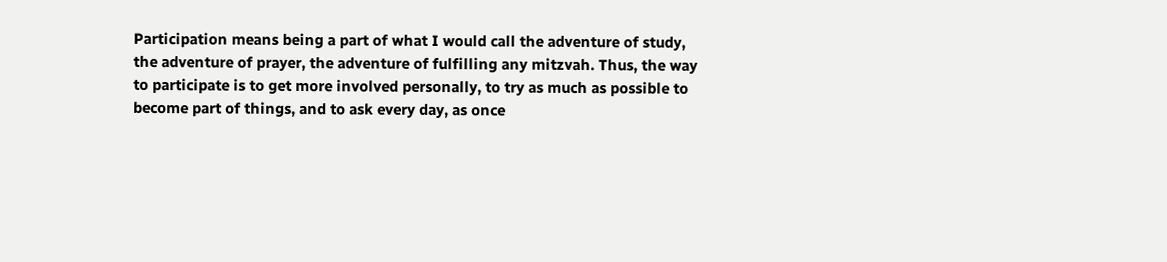Participation means being a part of what I would call the adventure of study, the adventure of prayer, the adventure of fulfilling any mitzvah. Thus, the way to participate is to get more involved personally, to try as much as possible to become part of things, and to ask every day, as once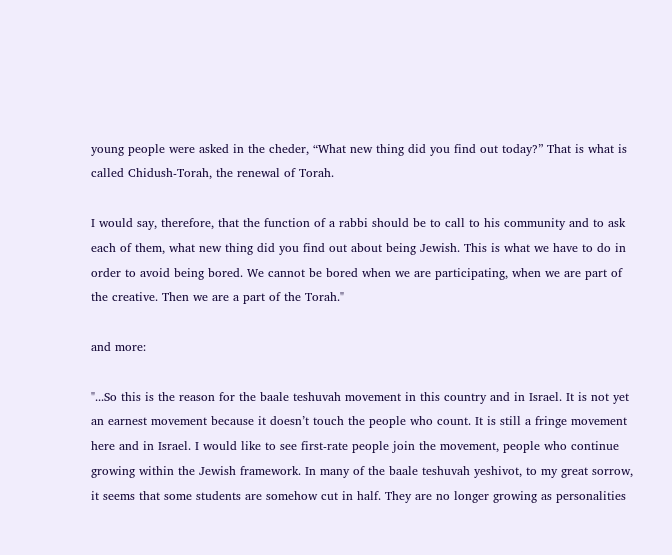young people were asked in the cheder, “What new thing did you find out today?” That is what is called Chidush-Torah, the renewal of Torah.

I would say, therefore, that the function of a rabbi should be to call to his community and to ask each of them, what new thing did you find out about being Jewish. This is what we have to do in order to avoid being bored. We cannot be bored when we are participating, when we are part of the creative. Then we are a part of the Torah."

and more:

"...So this is the reason for the baale teshuvah movement in this country and in Israel. It is not yet an earnest movement because it doesn’t touch the people who count. It is still a fringe movement here and in Israel. I would like to see first-rate people join the movement, people who continue growing within the Jewish framework. In many of the baale teshuvah yeshivot, to my great sorrow, it seems that some students are somehow cut in half. They are no longer growing as personalities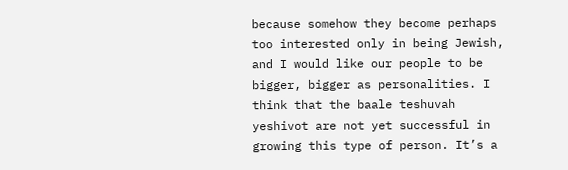because somehow they become perhaps too interested only in being Jewish, and I would like our people to be bigger, bigger as personalities. I think that the baale teshuvah yeshivot are not yet successful in growing this type of person. It’s a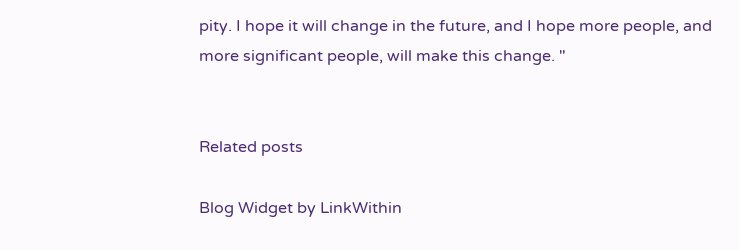pity. I hope it will change in the future, and I hope more people, and more significant people, will make this change. "


Related posts

Blog Widget by LinkWithin